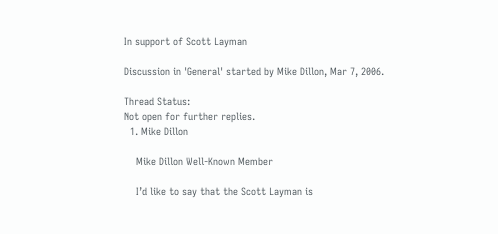In support of Scott Layman

Discussion in 'General' started by Mike Dillon, Mar 7, 2006.

Thread Status:
Not open for further replies.
  1. Mike Dillon

    Mike Dillon Well-Known Member

    I’d like to say that the Scott Layman is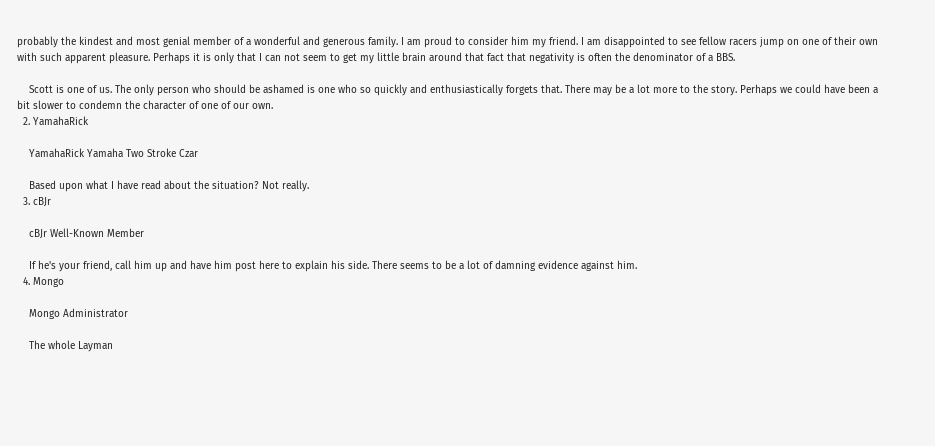probably the kindest and most genial member of a wonderful and generous family. I am proud to consider him my friend. I am disappointed to see fellow racers jump on one of their own with such apparent pleasure. Perhaps it is only that I can not seem to get my little brain around that fact that negativity is often the denominator of a BBS.

    Scott is one of us. The only person who should be ashamed is one who so quickly and enthusiastically forgets that. There may be a lot more to the story. Perhaps we could have been a bit slower to condemn the character of one of our own.
  2. YamahaRick

    YamahaRick Yamaha Two Stroke Czar

    Based upon what I have read about the situation? Not really.
  3. cBJr

    cBJr Well-Known Member

    If he's your friend, call him up and have him post here to explain his side. There seems to be a lot of damning evidence against him.
  4. Mongo

    Mongo Administrator

    The whole Layman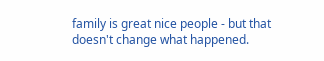family is great nice people - but that doesn't change what happened.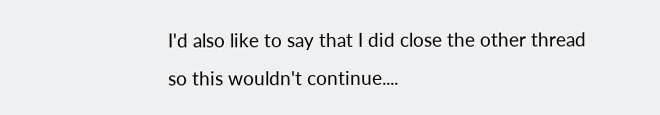I'd also like to say that I did close the other thread so this wouldn't continue....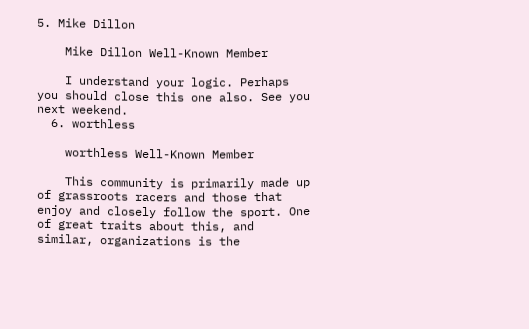5. Mike Dillon

    Mike Dillon Well-Known Member

    I understand your logic. Perhaps you should close this one also. See you next weekend.
  6. worthless

    worthless Well-Known Member

    This community is primarily made up of grassroots racers and those that enjoy and closely follow the sport. One of great traits about this, and similar, organizations is the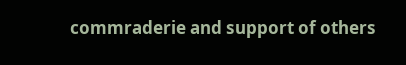commraderie and support of others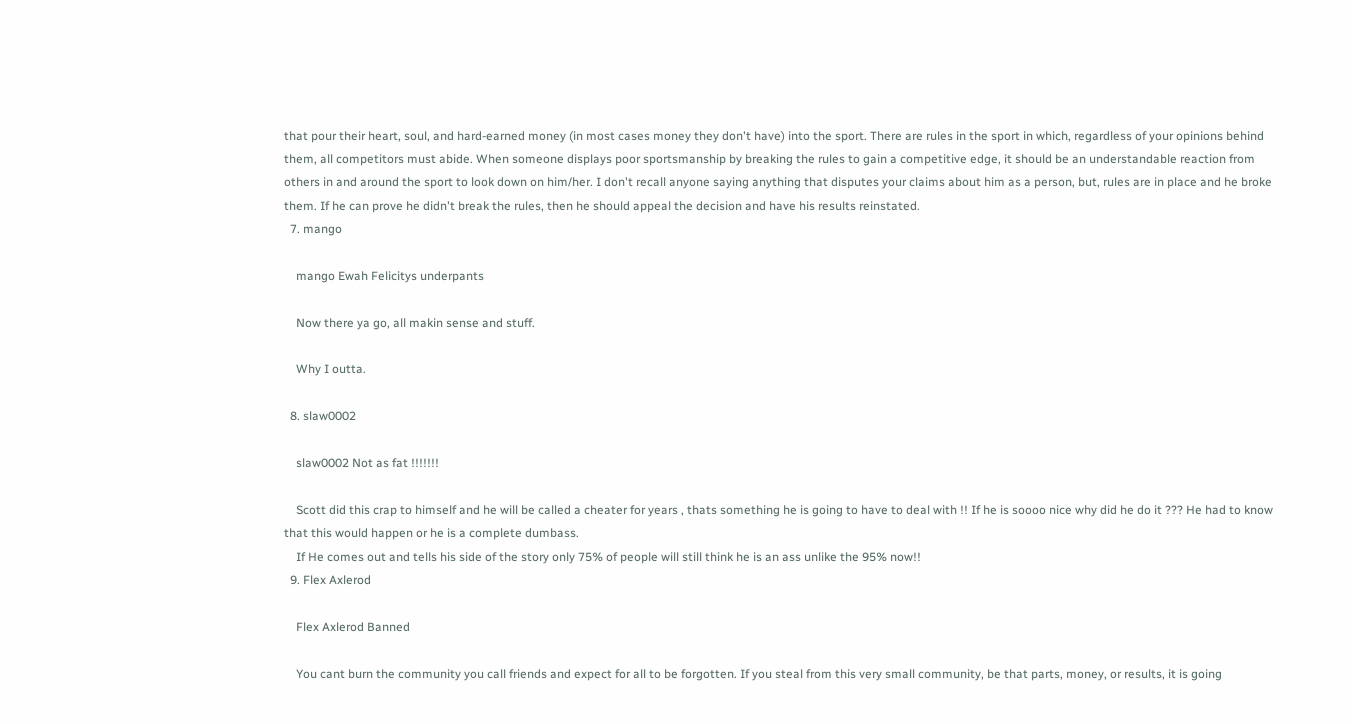that pour their heart, soul, and hard-earned money (in most cases money they don't have) into the sport. There are rules in the sport in which, regardless of your opinions behind them, all competitors must abide. When someone displays poor sportsmanship by breaking the rules to gain a competitive edge, it should be an understandable reaction from others in and around the sport to look down on him/her. I don't recall anyone saying anything that disputes your claims about him as a person, but, rules are in place and he broke them. If he can prove he didn't break the rules, then he should appeal the decision and have his results reinstated.
  7. mango

    mango Ewah Felicitys underpants

    Now there ya go, all makin sense and stuff.

    Why I outta.

  8. slaw0002

    slaw0002 Not as fat !!!!!!!

    Scott did this crap to himself and he will be called a cheater for years , thats something he is going to have to deal with !! If he is soooo nice why did he do it ??? He had to know that this would happen or he is a complete dumbass.
    If He comes out and tells his side of the story only 75% of people will still think he is an ass unlike the 95% now!!
  9. Flex Axlerod

    Flex Axlerod Banned

    You cant burn the community you call friends and expect for all to be forgotten. If you steal from this very small community, be that parts, money, or results, it is going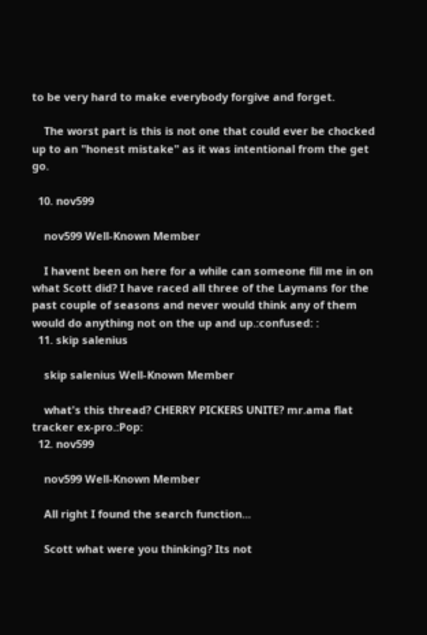to be very hard to make everybody forgive and forget.

    The worst part is this is not one that could ever be chocked up to an "honest mistake" as it was intentional from the get go.

  10. nov599

    nov599 Well-Known Member

    I havent been on here for a while can someone fill me in on what Scott did? I have raced all three of the Laymans for the past couple of seasons and never would think any of them would do anything not on the up and up.:confused: :
  11. skip salenius

    skip salenius Well-Known Member

    what's this thread? CHERRY PICKERS UNITE? mr.ama flat tracker ex-pro.:Pop:
  12. nov599

    nov599 Well-Known Member

    All right I found the search function...

    Scott what were you thinking? Its not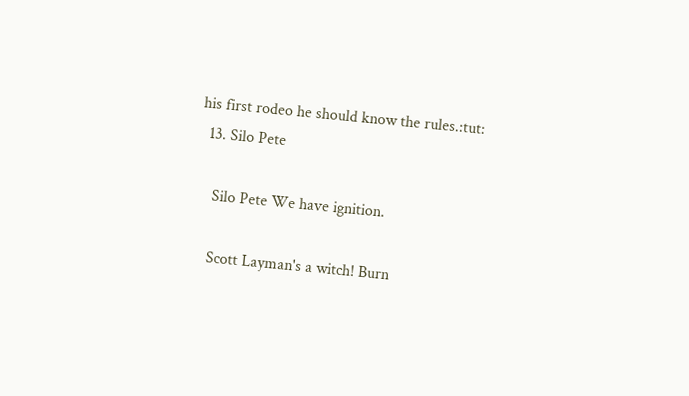his first rodeo he should know the rules.:tut:
  13. Silo Pete

    Silo Pete We have ignition.

    Scott Layman's a witch! Burn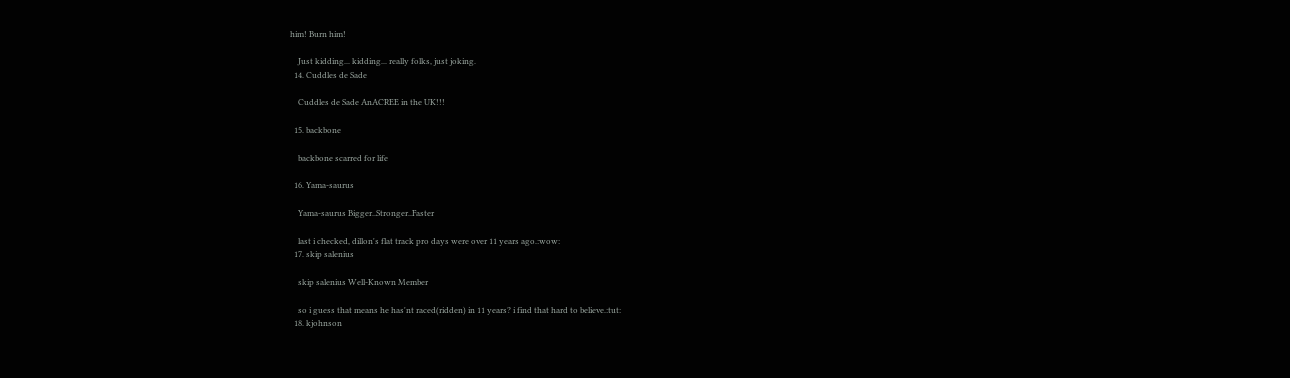him! Burn him!

    Just kidding... kidding... really folks, just joking.
  14. Cuddles de Sade

    Cuddles de Sade AnACREE in the UK!!!

  15. backbone

    backbone scarred for life

  16. Yama-saurus

    Yama-saurus Bigger..Stronger..Faster

    last i checked, dillon's flat track pro days were over 11 years ago.:wow:
  17. skip salenius

    skip salenius Well-Known Member

    so i guess that means he has'nt raced(ridden) in 11 years? i find that hard to believe.:tut:
  18. kjohnson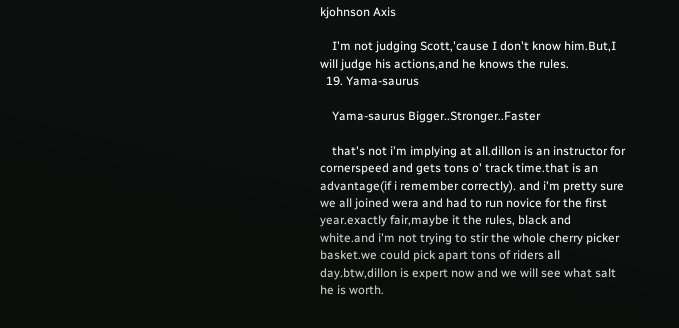kjohnson Axis

    I'm not judging Scott,'cause I don't know him.But,I will judge his actions,and he knows the rules.
  19. Yama-saurus

    Yama-saurus Bigger..Stronger..Faster

    that's not i'm implying at all.dillon is an instructor for cornerspeed and gets tons o' track time.that is an advantage(if i remember correctly). and i'm pretty sure we all joined wera and had to run novice for the first year.exactly fair,maybe it the rules, black and white.and i'm not trying to stir the whole cherry picker basket.we could pick apart tons of riders all day.btw,dillon is expert now and we will see what salt he is worth.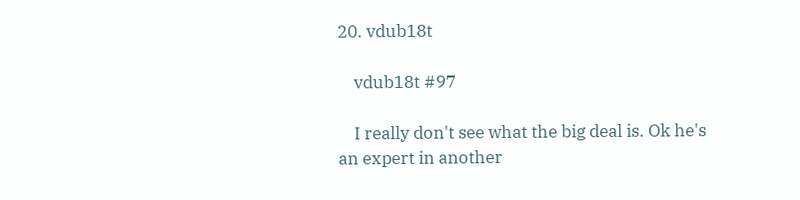20. vdub18t

    vdub18t #97

    I really don't see what the big deal is. Ok he's an expert in another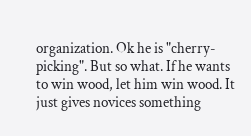organization. Ok he is "cherry-picking". But so what. If he wants to win wood, let him win wood. It just gives novices something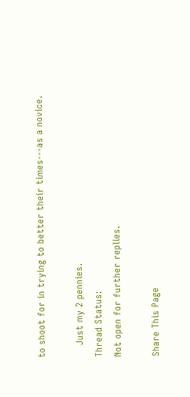to shoot for in trying to better their times---as a novice.

    Just my 2 pennies.
Thread Status:
Not open for further replies.

Share This Page